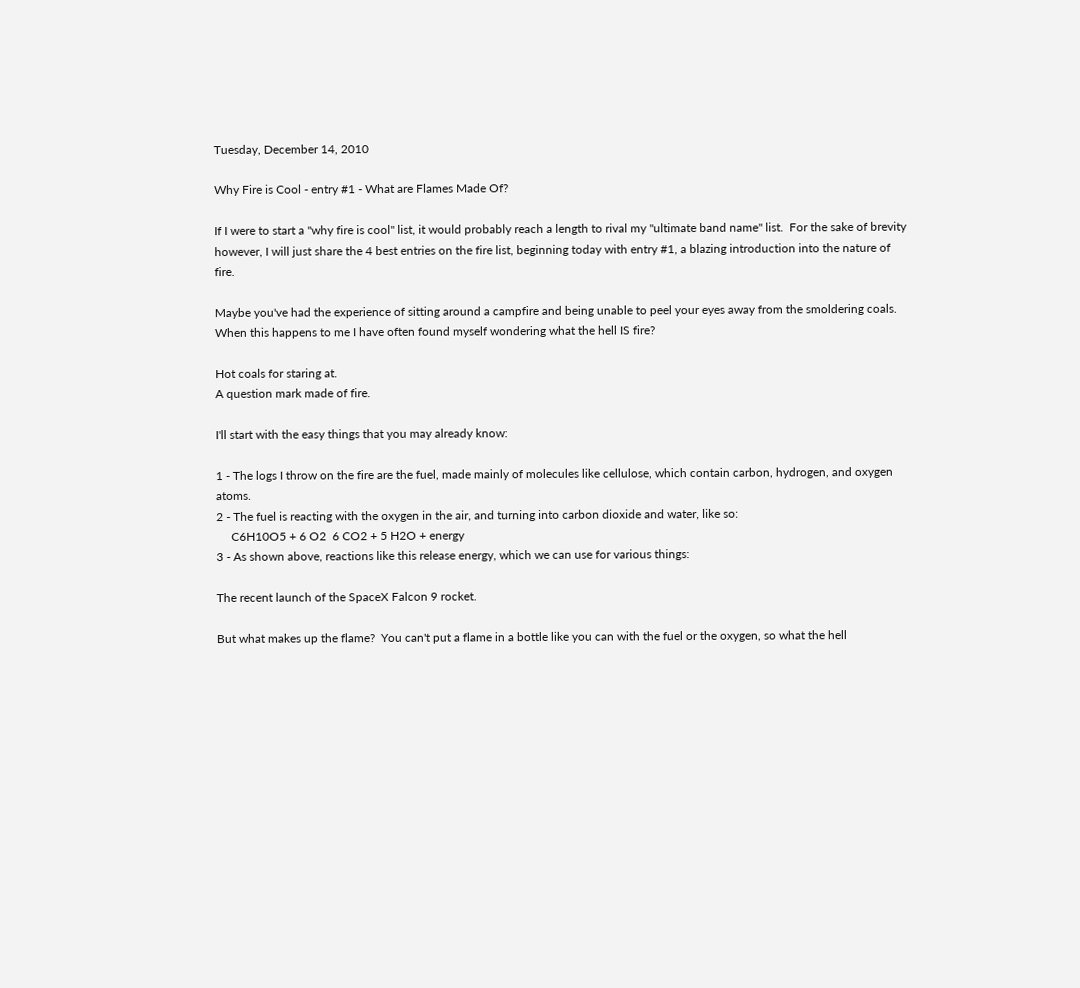Tuesday, December 14, 2010

Why Fire is Cool - entry #1 - What are Flames Made Of?

If I were to start a "why fire is cool" list, it would probably reach a length to rival my "ultimate band name" list.  For the sake of brevity however, I will just share the 4 best entries on the fire list, beginning today with entry #1, a blazing introduction into the nature of fire.

Maybe you've had the experience of sitting around a campfire and being unable to peel your eyes away from the smoldering coals.  When this happens to me I have often found myself wondering what the hell IS fire?

Hot coals for staring at.
A question mark made of fire.

I'll start with the easy things that you may already know:

1 - The logs I throw on the fire are the fuel, made mainly of molecules like cellulose, which contain carbon, hydrogen, and oxygen atoms.
2 - The fuel is reacting with the oxygen in the air, and turning into carbon dioxide and water, like so:
     C6H10O5 + 6 O2  6 CO2 + 5 H2O + energy
3 - As shown above, reactions like this release energy, which we can use for various things:

The recent launch of the SpaceX Falcon 9 rocket.

But what makes up the flame?  You can't put a flame in a bottle like you can with the fuel or the oxygen, so what the hell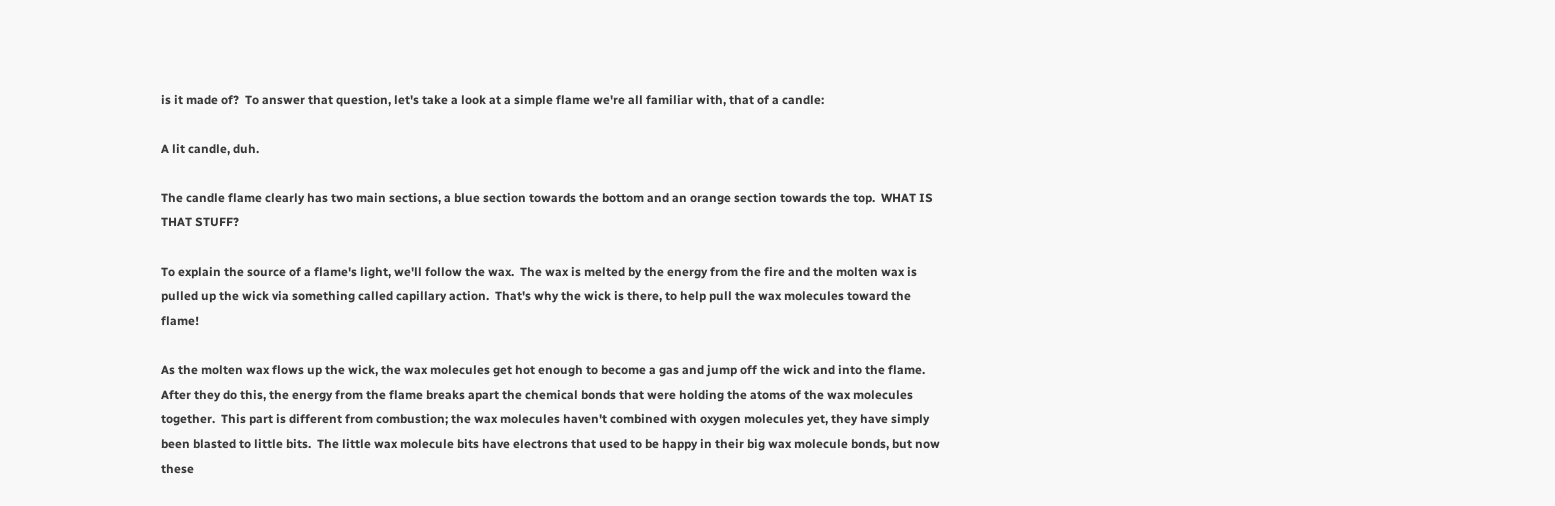is it made of?  To answer that question, let's take a look at a simple flame we're all familiar with, that of a candle:

A lit candle, duh.

The candle flame clearly has two main sections, a blue section towards the bottom and an orange section towards the top.  WHAT IS THAT STUFF?

To explain the source of a flame's light, we'll follow the wax.  The wax is melted by the energy from the fire and the molten wax is pulled up the wick via something called capillary action.  That's why the wick is there, to help pull the wax molecules toward the flame!

As the molten wax flows up the wick, the wax molecules get hot enough to become a gas and jump off the wick and into the flame.  After they do this, the energy from the flame breaks apart the chemical bonds that were holding the atoms of the wax molecules together.  This part is different from combustion; the wax molecules haven't combined with oxygen molecules yet, they have simply been blasted to little bits.  The little wax molecule bits have electrons that used to be happy in their big wax molecule bonds, but now these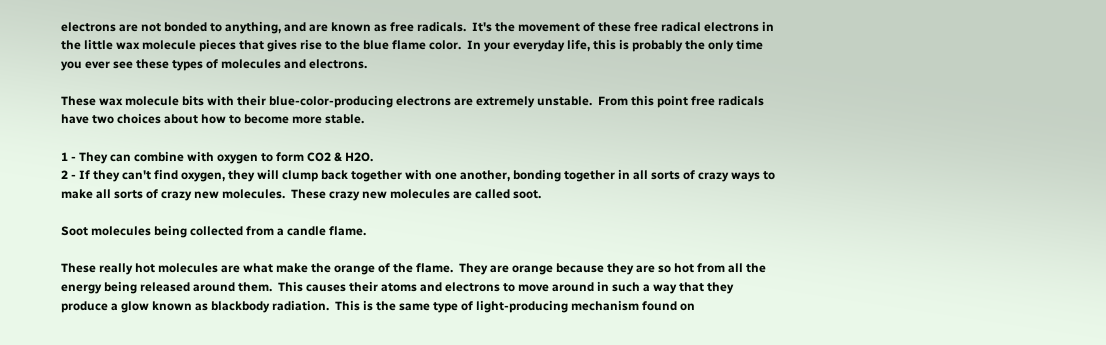electrons are not bonded to anything, and are known as free radicals.  It's the movement of these free radical electrons in the little wax molecule pieces that gives rise to the blue flame color.  In your everyday life, this is probably the only time you ever see these types of molecules and electrons.

These wax molecule bits with their blue-color-producing electrons are extremely unstable.  From this point free radicals have two choices about how to become more stable.

1 - They can combine with oxygen to form CO2 & H2O.
2 - If they can't find oxygen, they will clump back together with one another, bonding together in all sorts of crazy ways to make all sorts of crazy new molecules.  These crazy new molecules are called soot.

Soot molecules being collected from a candle flame.

These really hot molecules are what make the orange of the flame.  They are orange because they are so hot from all the energy being released around them.  This causes their atoms and electrons to move around in such a way that they produce a glow known as blackbody radiation.  This is the same type of light-producing mechanism found on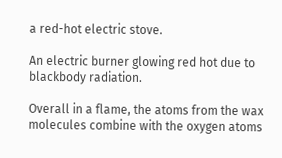a red-hot electric stove.

An electric burner glowing red hot due to blackbody radiation.

Overall in a flame, the atoms from the wax molecules combine with the oxygen atoms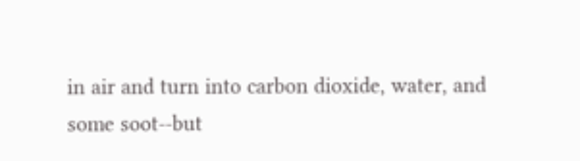in air and turn into carbon dioxide, water, and some soot--but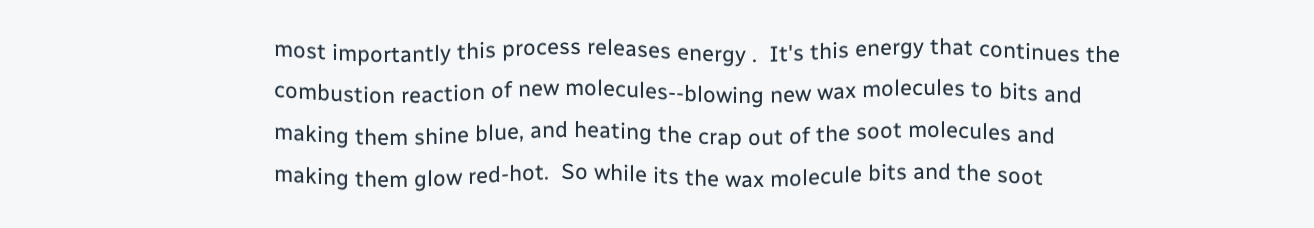most importantly this process releases energy .  It's this energy that continues the combustion reaction of new molecules--blowing new wax molecules to bits and making them shine blue, and heating the crap out of the soot molecules and making them glow red-hot.  So while its the wax molecule bits and the soot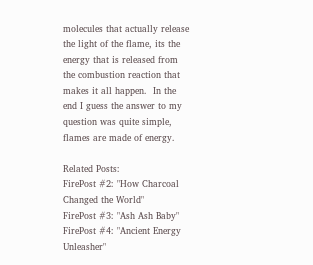molecules that actually release the light of the flame, its the energy that is released from the combustion reaction that makes it all happen.  In the end I guess the answer to my question was quite simple, flames are made of energy.

Related Posts:
FirePost #2: "How Charcoal Changed the World"
FirePost #3: "Ash Ash Baby"
FirePost #4: "Ancient Energy Unleasher"